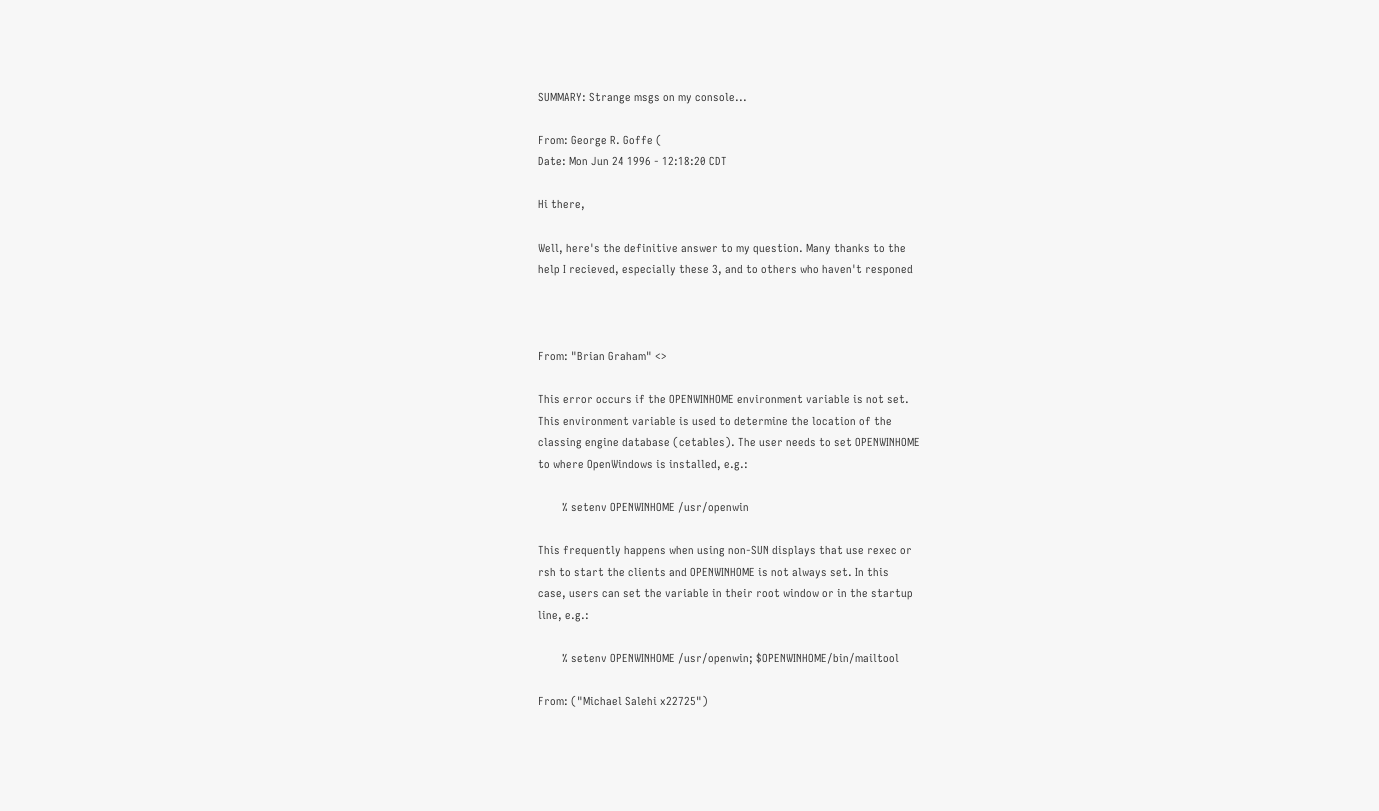SUMMARY: Strange msgs on my console...

From: George R. Goffe (
Date: Mon Jun 24 1996 - 12:18:20 CDT

Hi there,

Well, here's the definitive answer to my question. Many thanks to the
help I recieved, especially these 3, and to others who haven't responed



From: "Brian Graham" <>

This error occurs if the OPENWINHOME environment variable is not set.
This environment variable is used to determine the location of the
classing engine database (cetables). The user needs to set OPENWINHOME
to where OpenWindows is installed, e.g.:

        % setenv OPENWINHOME /usr/openwin

This frequently happens when using non-SUN displays that use rexec or
rsh to start the clients and OPENWINHOME is not always set. In this
case, users can set the variable in their root window or in the startup
line, e.g.:

        % setenv OPENWINHOME /usr/openwin; $OPENWINHOME/bin/mailtool

From: ("Michael Salehi x22725")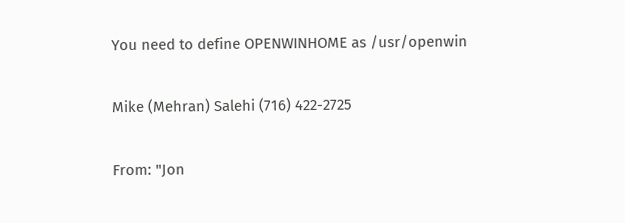You need to define OPENWINHOME as /usr/openwin

Mike (Mehran) Salehi (716) 422-2725

From: "Jon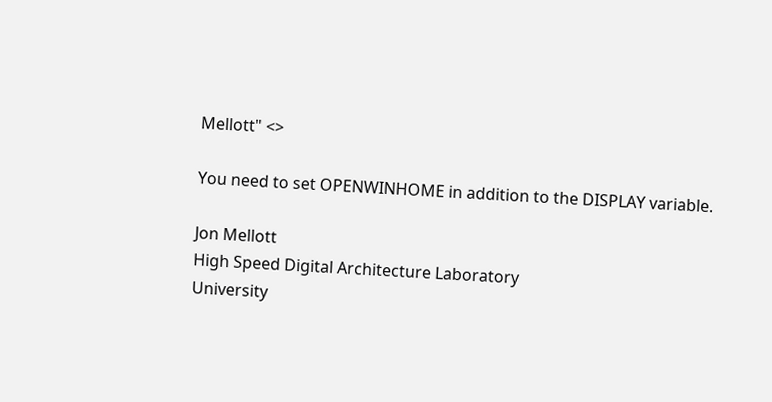Mellott" <>

You need to set OPENWINHOME in addition to the DISPLAY variable.

Jon Mellott
High Speed Digital Architecture Laboratory
University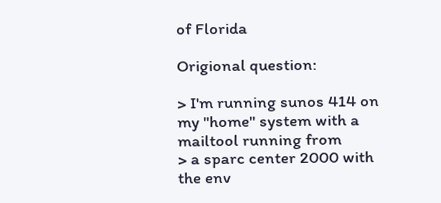of Florida

Origional question:

> I'm running sunos 414 on my "home" system with a mailtool running from
> a sparc center 2000 with the env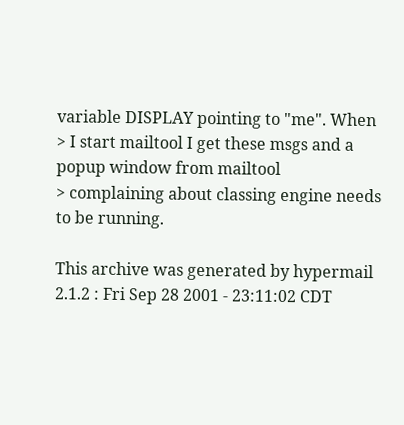variable DISPLAY pointing to "me". When
> I start mailtool I get these msgs and a popup window from mailtool
> complaining about classing engine needs to be running.

This archive was generated by hypermail 2.1.2 : Fri Sep 28 2001 - 23:11:02 CDT